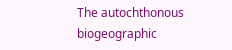The autochthonous biogeographic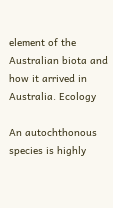element of the Australian biota and how it arrived in Australia. Ecology

An autochthonous species is highly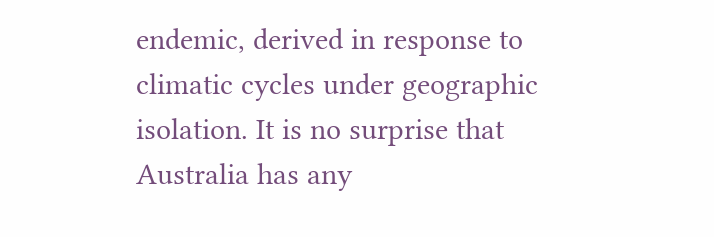endemic, derived in response to climatic cycles under geographic isolation. It is no surprise that Australia has any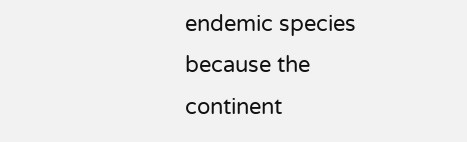endemic species because the continent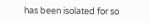has been isolated for so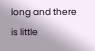long and there is little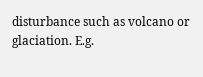disturbance such as volcano or glaciation. E.g.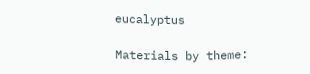eucalyptus

Materials by theme: